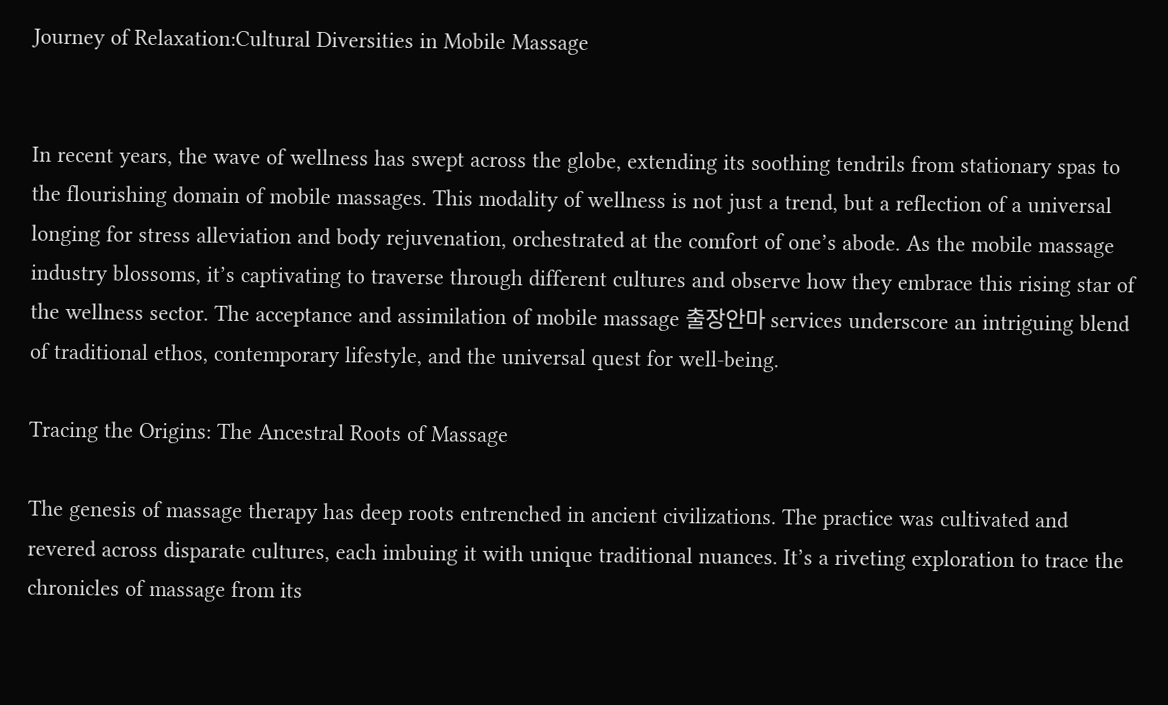Journey of Relaxation:Cultural Diversities in Mobile Massage


In recent years, the wave of wellness has swept across the globe, extending its soothing tendrils from stationary spas to the flourishing domain of mobile massages. This modality of wellness is not just a trend, but a reflection of a universal longing for stress alleviation and body rejuvenation, orchestrated at the comfort of one’s abode. As the mobile massage industry blossoms, it’s captivating to traverse through different cultures and observe how they embrace this rising star of the wellness sector. The acceptance and assimilation of mobile massage 출장안마 services underscore an intriguing blend of traditional ethos, contemporary lifestyle, and the universal quest for well-being.

Tracing the Origins: The Ancestral Roots of Massage

The genesis of massage therapy has deep roots entrenched in ancient civilizations. The practice was cultivated and revered across disparate cultures, each imbuing it with unique traditional nuances. It’s a riveting exploration to trace the chronicles of massage from its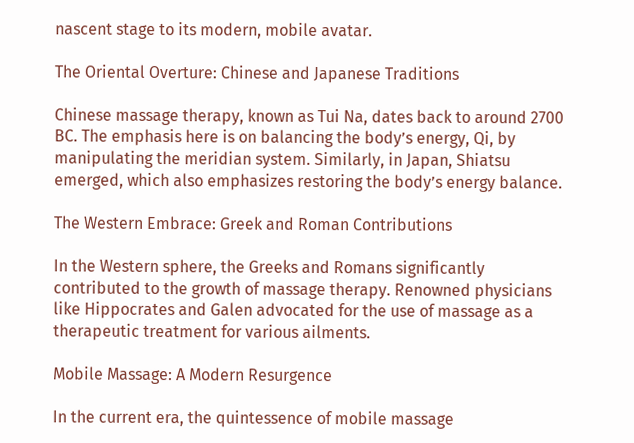nascent stage to its modern, mobile avatar.

The Oriental Overture: Chinese and Japanese Traditions

Chinese massage therapy, known as Tui Na, dates back to around 2700 BC. The emphasis here is on balancing the body’s energy, Qi, by manipulating the meridian system. Similarly, in Japan, Shiatsu emerged, which also emphasizes restoring the body’s energy balance.

The Western Embrace: Greek and Roman Contributions

In the Western sphere, the Greeks and Romans significantly contributed to the growth of massage therapy. Renowned physicians like Hippocrates and Galen advocated for the use of massage as a therapeutic treatment for various ailments.

Mobile Massage: A Modern Resurgence

In the current era, the quintessence of mobile massage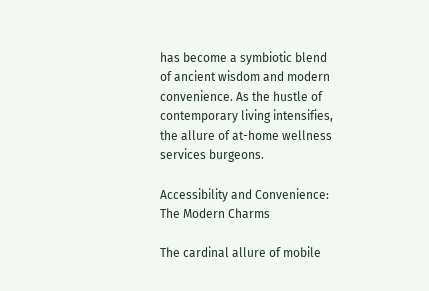has become a symbiotic blend of ancient wisdom and modern convenience. As the hustle of contemporary living intensifies, the allure of at-home wellness services burgeons.

Accessibility and Convenience: The Modern Charms

The cardinal allure of mobile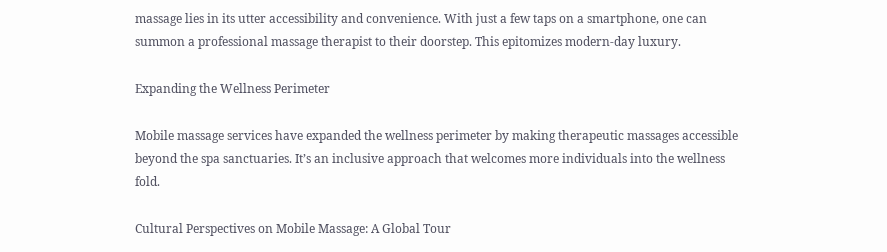massage lies in its utter accessibility and convenience. With just a few taps on a smartphone, one can summon a professional massage therapist to their doorstep. This epitomizes modern-day luxury.

Expanding the Wellness Perimeter

Mobile massage services have expanded the wellness perimeter by making therapeutic massages accessible beyond the spa sanctuaries. It’s an inclusive approach that welcomes more individuals into the wellness fold.

Cultural Perspectives on Mobile Massage: A Global Tour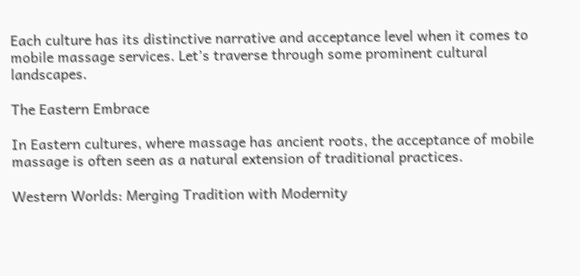Each culture has its distinctive narrative and acceptance level when it comes to mobile massage services. Let’s traverse through some prominent cultural landscapes.

The Eastern Embrace

In Eastern cultures, where massage has ancient roots, the acceptance of mobile massage is often seen as a natural extension of traditional practices.

Western Worlds: Merging Tradition with Modernity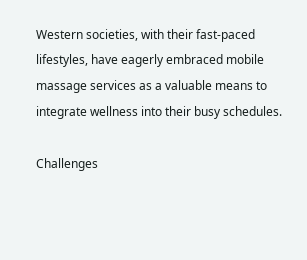Western societies, with their fast-paced lifestyles, have eagerly embraced mobile massage services as a valuable means to integrate wellness into their busy schedules.

Challenges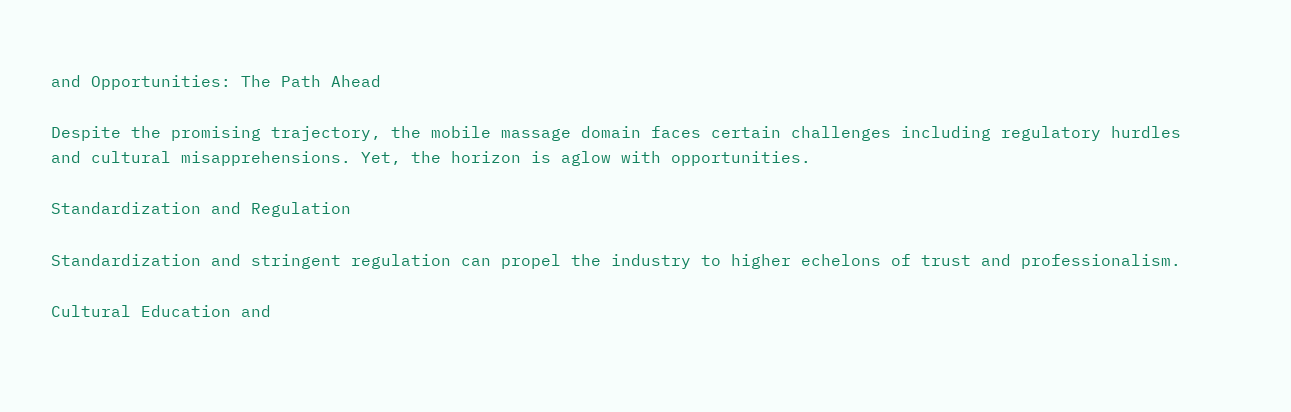and Opportunities: The Path Ahead

Despite the promising trajectory, the mobile massage domain faces certain challenges including regulatory hurdles and cultural misapprehensions. Yet, the horizon is aglow with opportunities.

Standardization and Regulation

Standardization and stringent regulation can propel the industry to higher echelons of trust and professionalism.

Cultural Education and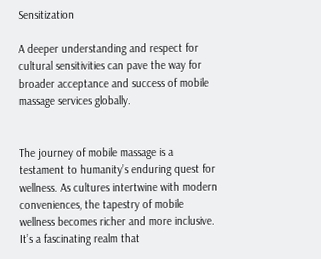Sensitization

A deeper understanding and respect for cultural sensitivities can pave the way for broader acceptance and success of mobile massage services globally.


The journey of mobile massage is a testament to humanity’s enduring quest for wellness. As cultures intertwine with modern conveniences, the tapestry of mobile wellness becomes richer and more inclusive. It’s a fascinating realm that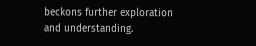beckons further exploration and understanding.